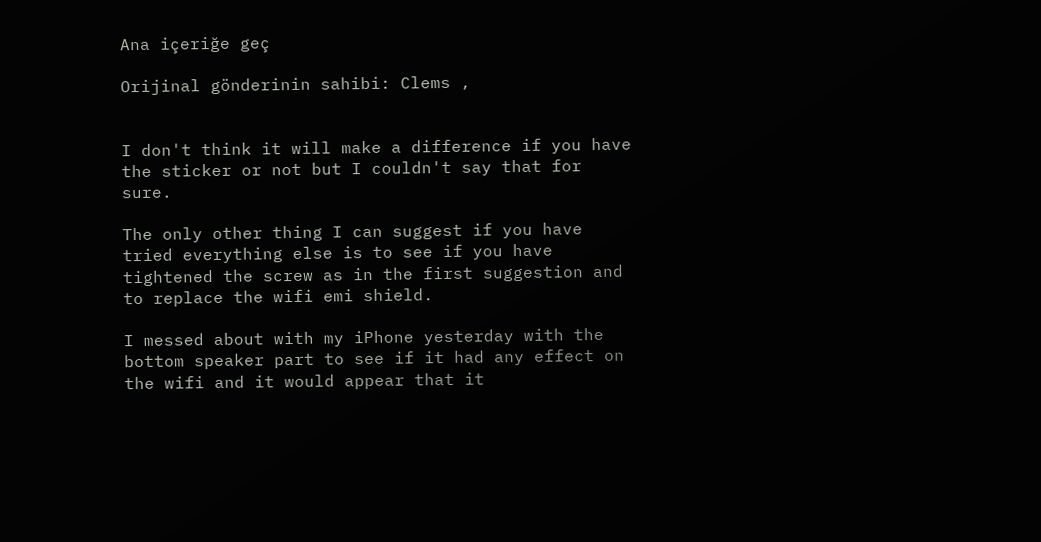Ana içeriğe geç

Orijinal gönderinin sahibi: Clems ,


I don't think it will make a difference if you have the sticker or not but I couldn't say that for sure.

The only other thing I can suggest if you have tried everything else is to see if you have tightened the screw as in the first suggestion and to replace the wifi emi shield.

I messed about with my iPhone yesterday with the bottom speaker part to see if it had any effect on the wifi and it would appear that it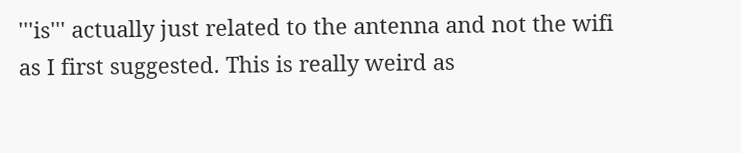'''is''' actually just related to the antenna and not the wifi as I first suggested. This is really weird as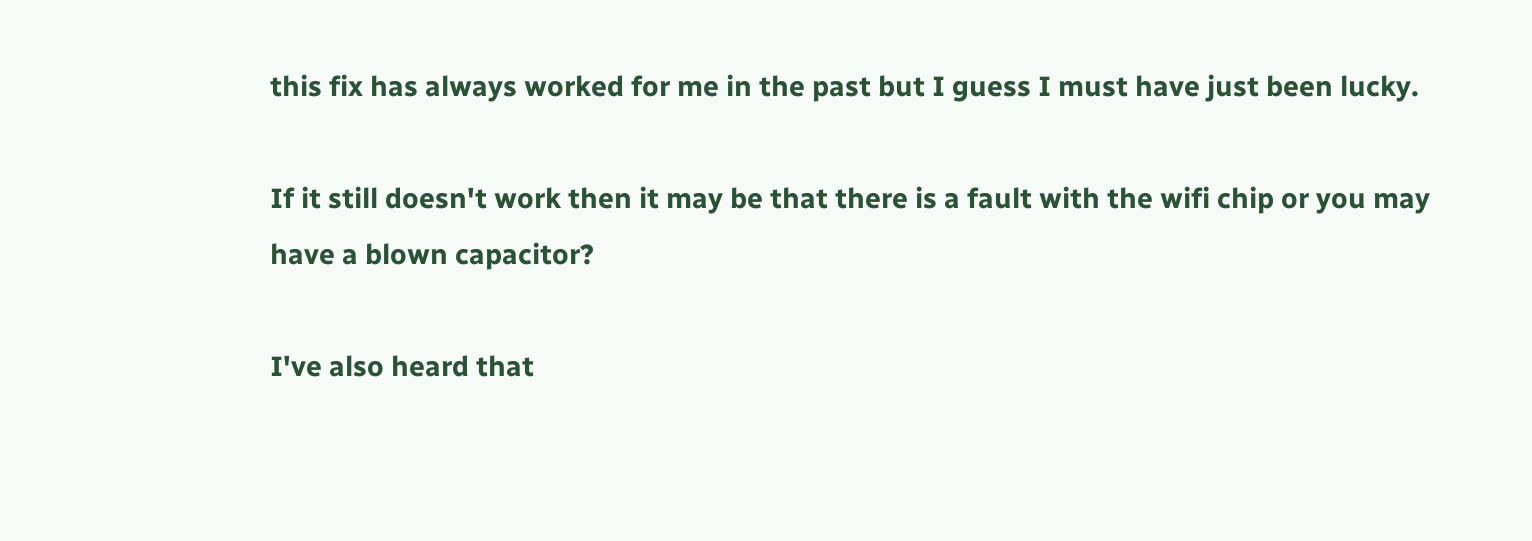this fix has always worked for me in the past but I guess I must have just been lucky.

If it still doesn't work then it may be that there is a fault with the wifi chip or you may have a blown capacitor?

I've also heard that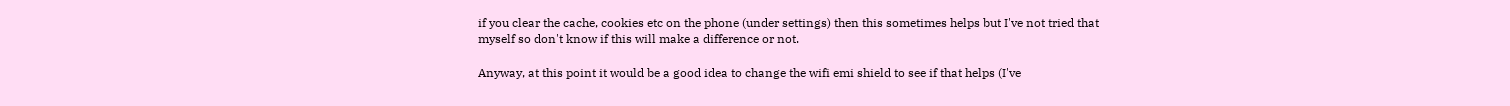if you clear the cache, cookies etc on the phone (under settings) then this sometimes helps but I've not tried that myself so don't know if this will make a difference or not.

Anyway, at this point it would be a good idea to change the wifi emi shield to see if that helps (I've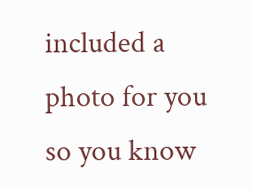included a photo for you so you know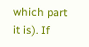which part it is). If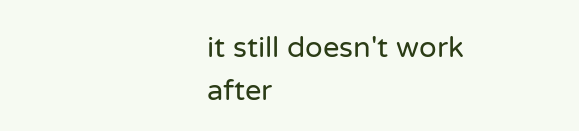it still doesn't work after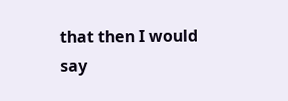that then I would say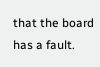that the board has a fault.